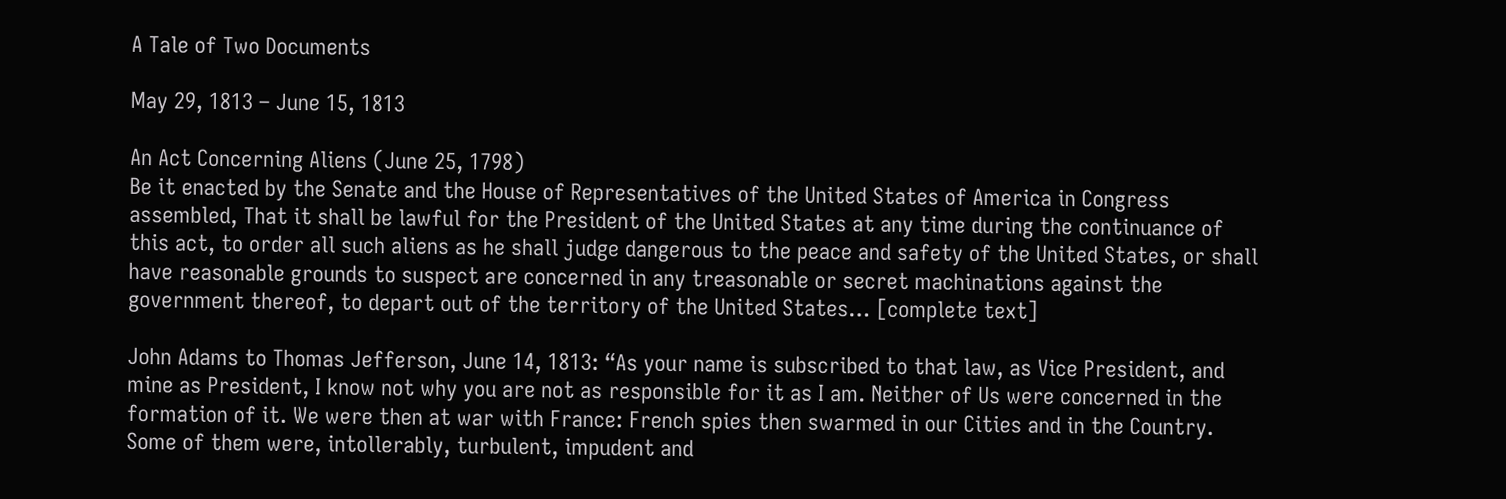A Tale of Two Documents

May 29, 1813 – June 15, 1813

An Act Concerning Aliens (June 25, 1798)
Be it enacted by the Senate and the House of Representatives of the United States of America in Congress assembled, That it shall be lawful for the President of the United States at any time during the continuance of this act, to order all such aliens as he shall judge dangerous to the peace and safety of the United States, or shall have reasonable grounds to suspect are concerned in any treasonable or secret machinations against the government thereof, to depart out of the territory of the United States… [complete text]

John Adams to Thomas Jefferson, June 14, 1813: “As your name is subscribed to that law, as Vice President, and mine as President, I know not why you are not as responsible for it as I am. Neither of Us were concerned in the formation of it. We were then at war with France: French spies then swarmed in our Cities and in the Country. Some of them were, intollerably, turbulent, impudent and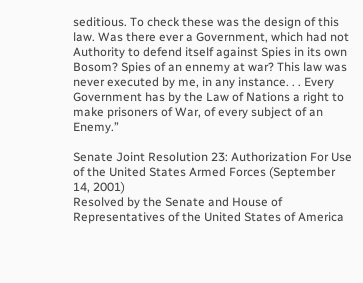seditious. To check these was the design of this law. Was there ever a Government, which had not Authority to defend itself against Spies in its own Bosom? Spies of an ennemy at war? This law was never executed by me, in any instance. . . Every Government has by the Law of Nations a right to make prisoners of War, of every subject of an Enemy.”

Senate Joint Resolution 23: Authorization For Use of the United States Armed Forces (September 14, 2001)
Resolved by the Senate and House of Representatives of the United States of America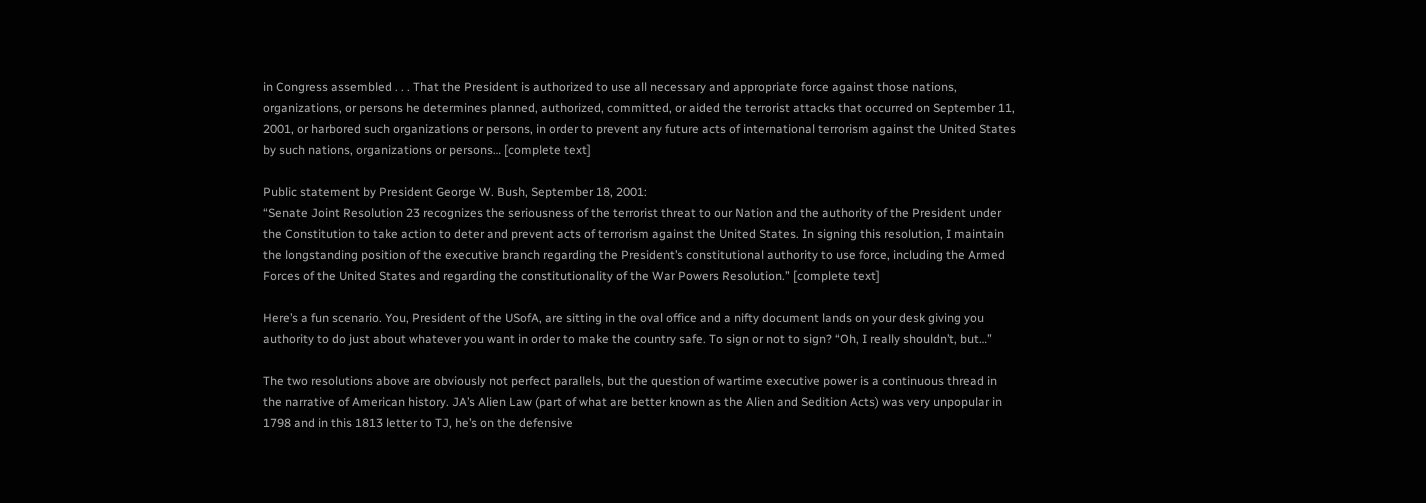in Congress assembled . . . That the President is authorized to use all necessary and appropriate force against those nations, organizations, or persons he determines planned, authorized, committed, or aided the terrorist attacks that occurred on September 11, 2001, or harbored such organizations or persons, in order to prevent any future acts of international terrorism against the United States by such nations, organizations or persons… [complete text]

Public statement by President George W. Bush, September 18, 2001:
“Senate Joint Resolution 23 recognizes the seriousness of the terrorist threat to our Nation and the authority of the President under the Constitution to take action to deter and prevent acts of terrorism against the United States. In signing this resolution, I maintain the longstanding position of the executive branch regarding the President’s constitutional authority to use force, including the Armed Forces of the United States and regarding the constitutionality of the War Powers Resolution.” [complete text]

Here’s a fun scenario. You, President of the USofA, are sitting in the oval office and a nifty document lands on your desk giving you authority to do just about whatever you want in order to make the country safe. To sign or not to sign? “Oh, I really shouldn’t, but…”

The two resolutions above are obviously not perfect parallels, but the question of wartime executive power is a continuous thread in the narrative of American history. JA’s Alien Law (part of what are better known as the Alien and Sedition Acts) was very unpopular in 1798 and in this 1813 letter to TJ, he’s on the defensive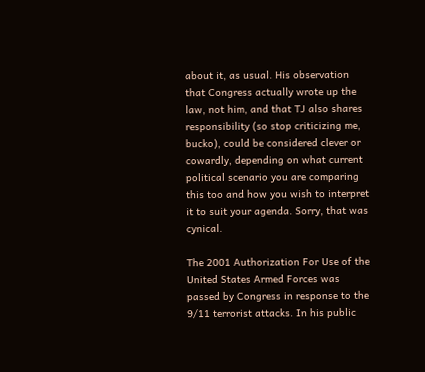about it, as usual. His observation that Congress actually wrote up the law, not him, and that TJ also shares responsibility (so stop criticizing me, bucko), could be considered clever or cowardly, depending on what current political scenario you are comparing this too and how you wish to interpret it to suit your agenda. Sorry, that was cynical.

The 2001 Authorization For Use of the United States Armed Forces was passed by Congress in response to the 9/11 terrorist attacks. In his public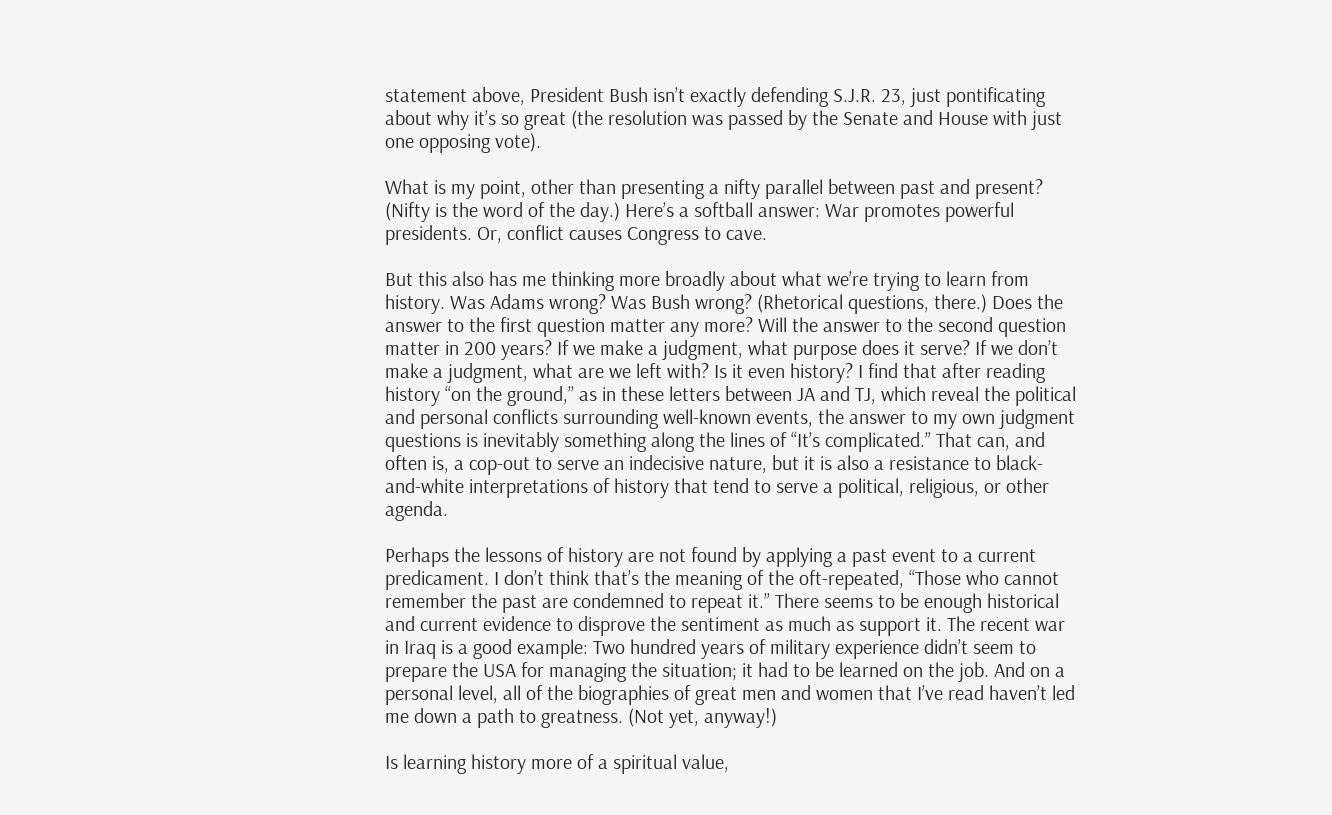statement above, President Bush isn’t exactly defending S.J.R. 23, just pontificating about why it’s so great (the resolution was passed by the Senate and House with just one opposing vote).

What is my point, other than presenting a nifty parallel between past and present? (Nifty is the word of the day.) Here’s a softball answer: War promotes powerful presidents. Or, conflict causes Congress to cave.

But this also has me thinking more broadly about what we’re trying to learn from history. Was Adams wrong? Was Bush wrong? (Rhetorical questions, there.) Does the answer to the first question matter any more? Will the answer to the second question matter in 200 years? If we make a judgment, what purpose does it serve? If we don’t make a judgment, what are we left with? Is it even history? I find that after reading history “on the ground,” as in these letters between JA and TJ, which reveal the political and personal conflicts surrounding well-known events, the answer to my own judgment questions is inevitably something along the lines of “It’s complicated.” That can, and often is, a cop-out to serve an indecisive nature, but it is also a resistance to black-and-white interpretations of history that tend to serve a political, religious, or other agenda.

Perhaps the lessons of history are not found by applying a past event to a current predicament. I don’t think that’s the meaning of the oft-repeated, “Those who cannot remember the past are condemned to repeat it.” There seems to be enough historical and current evidence to disprove the sentiment as much as support it. The recent war in Iraq is a good example: Two hundred years of military experience didn’t seem to prepare the USA for managing the situation; it had to be learned on the job. And on a personal level, all of the biographies of great men and women that I’ve read haven’t led me down a path to greatness. (Not yet, anyway!)

Is learning history more of a spiritual value,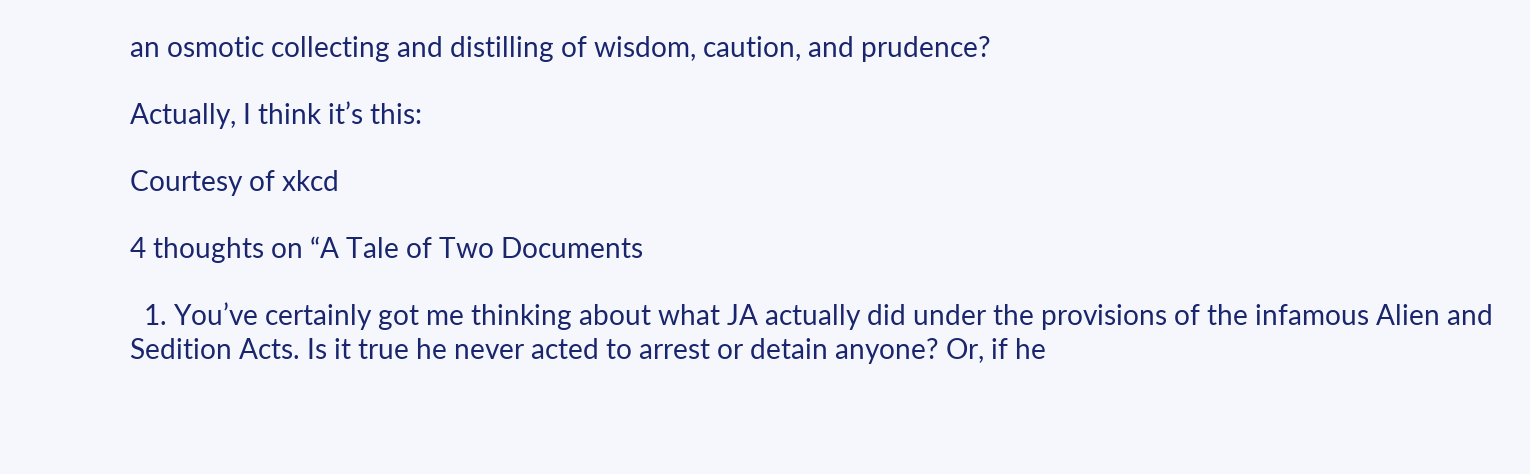an osmotic collecting and distilling of wisdom, caution, and prudence?

Actually, I think it’s this:

Courtesy of xkcd

4 thoughts on “A Tale of Two Documents

  1. You’ve certainly got me thinking about what JA actually did under the provisions of the infamous Alien and Sedition Acts. Is it true he never acted to arrest or detain anyone? Or, if he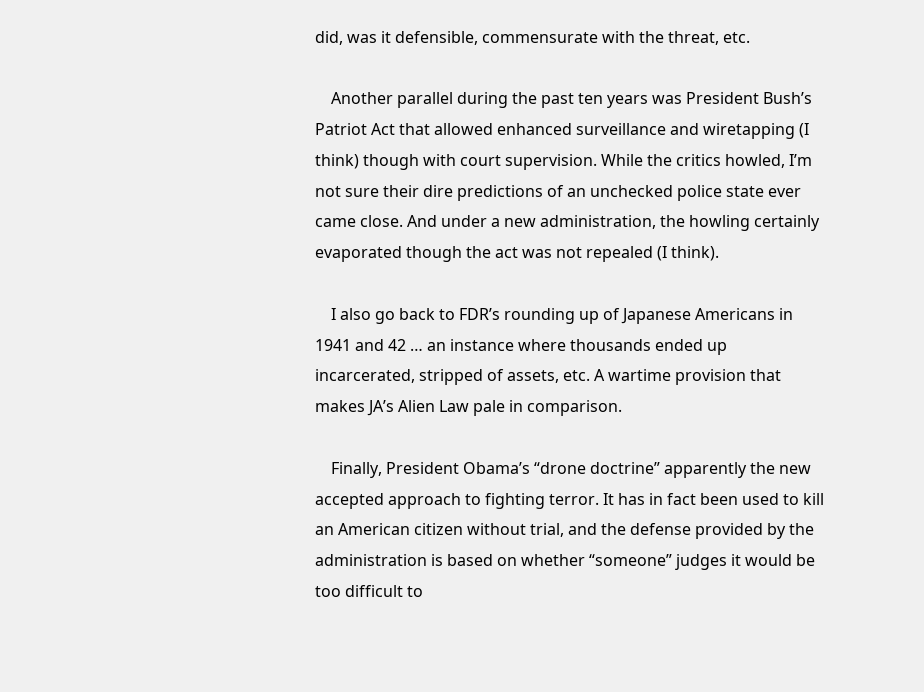did, was it defensible, commensurate with the threat, etc.

    Another parallel during the past ten years was President Bush’s Patriot Act that allowed enhanced surveillance and wiretapping (I think) though with court supervision. While the critics howled, I’m not sure their dire predictions of an unchecked police state ever came close. And under a new administration, the howling certainly evaporated though the act was not repealed (I think).

    I also go back to FDR’s rounding up of Japanese Americans in 1941 and 42 … an instance where thousands ended up incarcerated, stripped of assets, etc. A wartime provision that makes JA’s Alien Law pale in comparison.

    Finally, President Obama’s “drone doctrine” apparently the new accepted approach to fighting terror. It has in fact been used to kill an American citizen without trial, and the defense provided by the administration is based on whether “someone” judges it would be too difficult to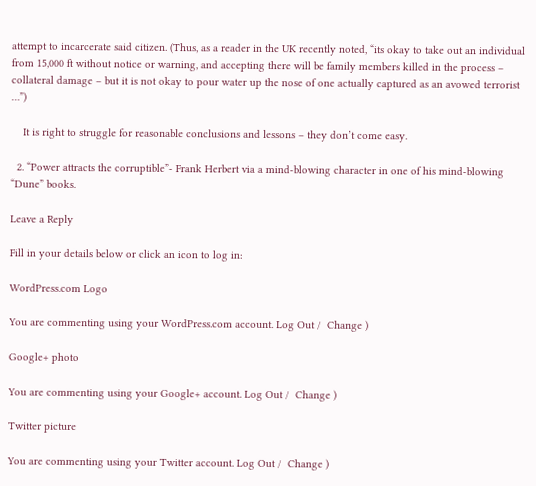attempt to incarcerate said citizen. (Thus, as a reader in the UK recently noted, “its okay to take out an individual from 15,000 ft without notice or warning, and accepting there will be family members killed in the process – collateral damage – but it is not okay to pour water up the nose of one actually captured as an avowed terrorist …”)

    It is right to struggle for reasonable conclusions and lessons – they don’t come easy.

  2. “Power attracts the corruptible”- Frank Herbert via a mind-blowing character in one of his mind-blowing “Dune” books.

Leave a Reply

Fill in your details below or click an icon to log in:

WordPress.com Logo

You are commenting using your WordPress.com account. Log Out /  Change )

Google+ photo

You are commenting using your Google+ account. Log Out /  Change )

Twitter picture

You are commenting using your Twitter account. Log Out /  Change )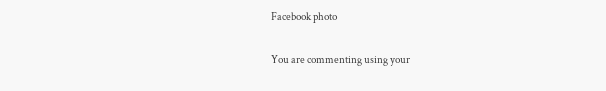Facebook photo

You are commenting using your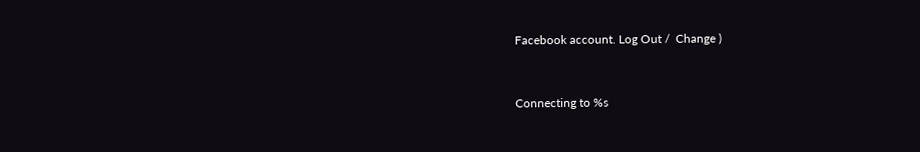Facebook account. Log Out /  Change )


Connecting to %s